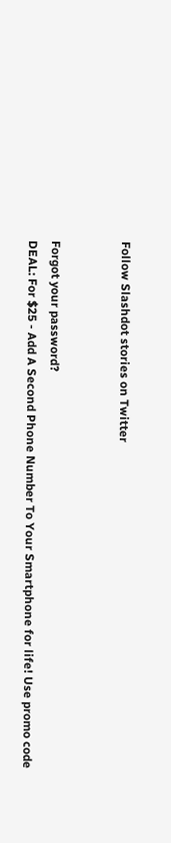Follow Slashdot stories on Twitter


Forgot your password?
DEAL: For $25 - Add A Second Phone Number To Your Smartphone for life! Use promo code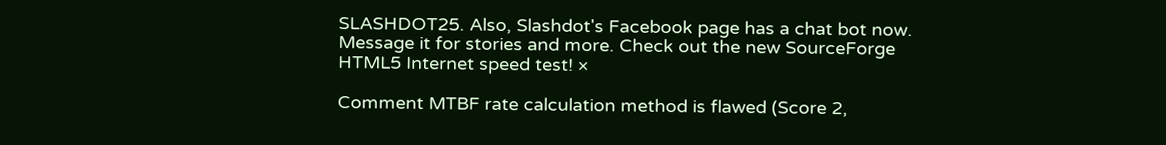SLASHDOT25. Also, Slashdot's Facebook page has a chat bot now. Message it for stories and more. Check out the new SourceForge HTML5 Internet speed test! ×

Comment MTBF rate calculation method is flawed (Score 2,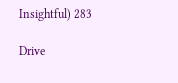Insightful) 283

Drive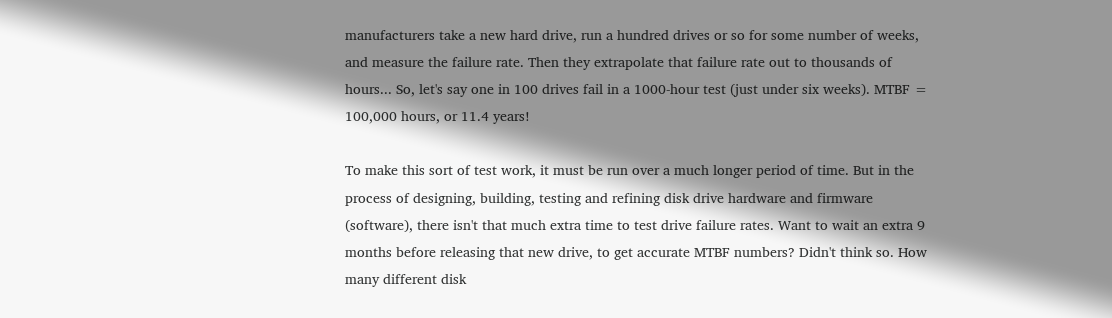manufacturers take a new hard drive, run a hundred drives or so for some number of weeks, and measure the failure rate. Then they extrapolate that failure rate out to thousands of hours... So, let's say one in 100 drives fail in a 1000-hour test (just under six weeks). MTBF = 100,000 hours, or 11.4 years!

To make this sort of test work, it must be run over a much longer period of time. But in the process of designing, building, testing and refining disk drive hardware and firmware (software), there isn't that much extra time to test drive failure rates. Want to wait an extra 9 months before releasing that new drive, to get accurate MTBF numbers? Didn't think so. How many different disk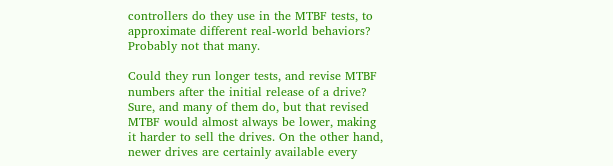controllers do they use in the MTBF tests, to approximate different real-world behaviors? Probably not that many.

Could they run longer tests, and revise MTBF numbers after the initial release of a drive? Sure, and many of them do, but that revised MTBF would almost always be lower, making it harder to sell the drives. On the other hand, newer drives are certainly available every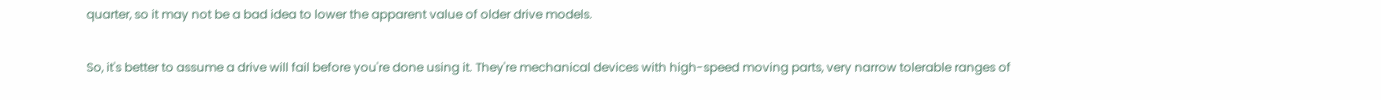quarter, so it may not be a bad idea to lower the apparent value of older drive models.

So, it's better to assume a drive will fail before you're done using it. They're mechanical devices with high-speed moving parts, very narrow tolerable ranges of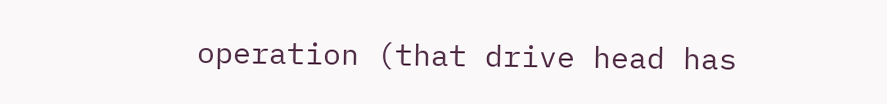operation (that drive head has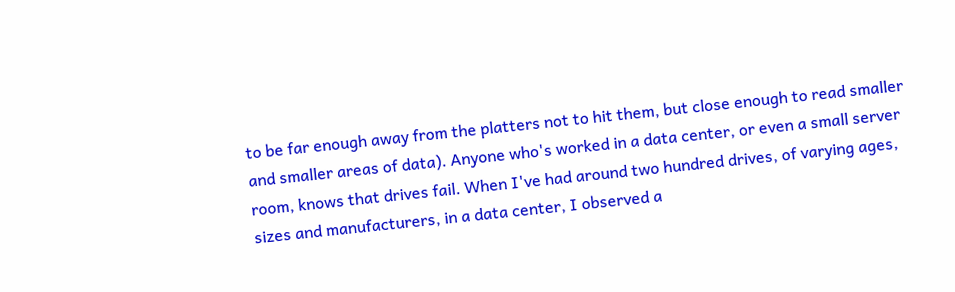to be far enough away from the platters not to hit them, but close enough to read smaller and smaller areas of data). Anyone who's worked in a data center, or even a small server room, knows that drives fail. When I've had around two hundred drives, of varying ages, sizes and manufacturers, in a data center, I observed a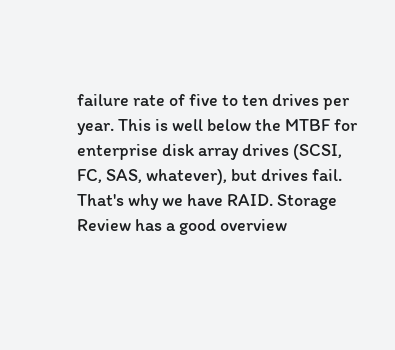failure rate of five to ten drives per year. This is well below the MTBF for enterprise disk array drives (SCSI, FC, SAS, whatever), but drives fail. That's why we have RAID. Storage Review has a good overview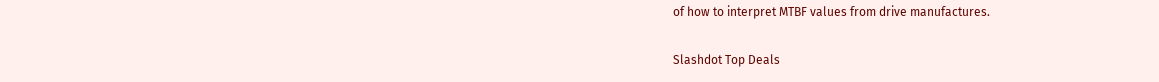of how to interpret MTBF values from drive manufactures.

Slashdot Top Deals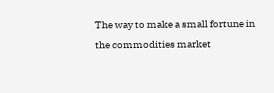The way to make a small fortune in the commodities market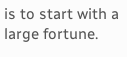is to start with a large fortune.